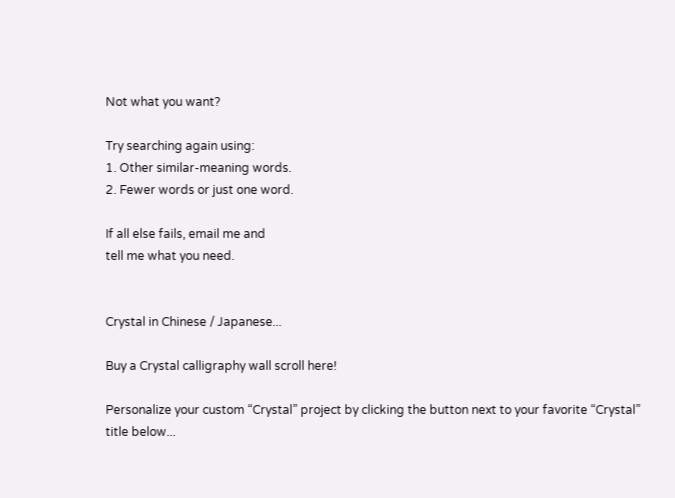Not what you want?

Try searching again using:
1. Other similar-meaning words.
2. Fewer words or just one word.

If all else fails, email me and
tell me what you need.


Crystal in Chinese / Japanese...

Buy a Crystal calligraphy wall scroll here!

Personalize your custom “Crystal” project by clicking the button next to your favorite “Crystal” title below...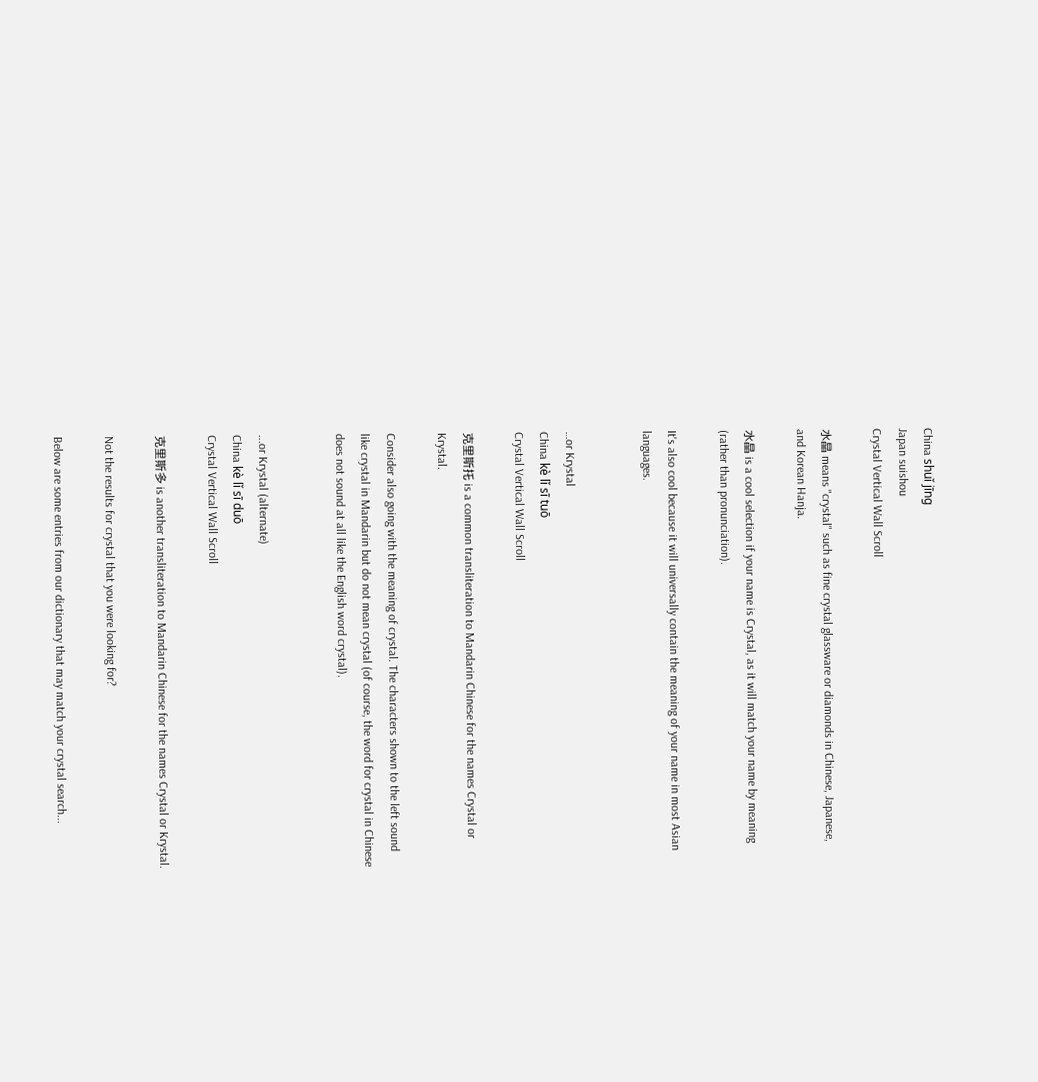China shuǐ jīng
Japan suishou
Crystal Vertical Wall Scroll

水晶 means "crystal" such as fine crystal glassware or diamonds in Chinese, Japanese, and Korean Hanja.

水晶 is a cool selection if your name is Crystal, as it will match your name by meaning (rather than pronunciation).

It's also cool because it will universally contain the meaning of your name in most Asian languages.


…or Krystal
China kè lǐ sī tuō
Crystal Vertical Wall Scroll

克里斯托 is a common transliteration to Mandarin Chinese for the names Crystal or Krystal.

Consider also going with the meaning of crystal. The characters shown to the left sound like crystal in Mandarin but do not mean crystal (of course, the word for crystal in Chinese does not sound at all like the English word crystal).


...or Krystal (alternate)
China kè lǐ sī duō
Crystal Vertical Wall Scroll

克里斯多 is another transliteration to Mandarin Chinese for the names Crystal or Krystal.

Not the results for crystal that you were looking for?

Below are some entries from our dictionary that may match your crystal search...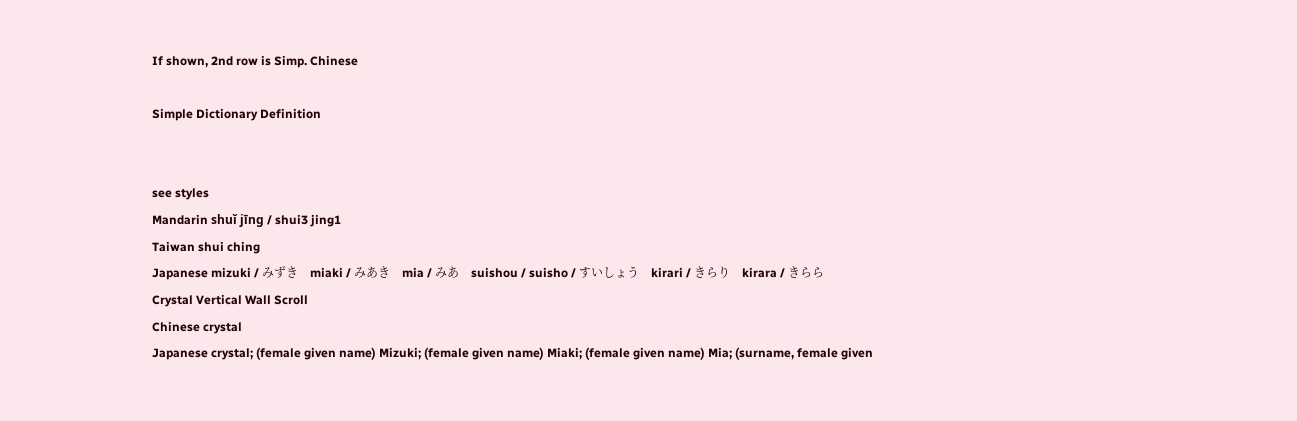If shown, 2nd row is Simp. Chinese

Simple Dictionary Definition


see styles
Mandarin shuǐ jīng / shui3 jing1
Taiwan shui ching
Japanese mizuki / みずき    miaki / みあき    mia / みあ    suishou / suisho / すいしょう    kirari / きらり    kirara / きらら
Crystal Vertical Wall Scroll
Chinese crystal
Japanese crystal; (female given name) Mizuki; (female given name) Miaki; (female given name) Mia; (surname, female given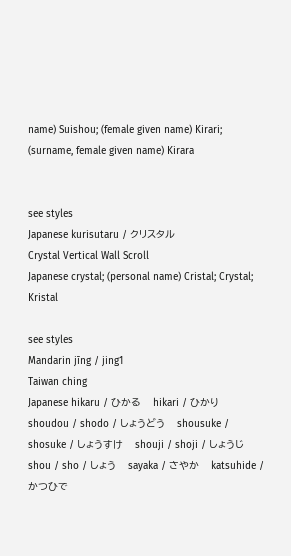name) Suishou; (female given name) Kirari; (surname, female given name) Kirara


see styles
Japanese kurisutaru / クリスタル
Crystal Vertical Wall Scroll
Japanese crystal; (personal name) Cristal; Crystal; Kristal

see styles
Mandarin jīng / jing1
Taiwan ching
Japanese hikaru / ひかる    hikari / ひかり    shoudou / shodo / しょうどう    shousuke / shosuke / しょうすけ    shouji / shoji / しょうじ    shou / sho / しょう    sayaka / さやか    katsuhide / かつひで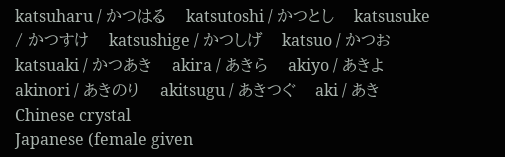katsuharu / かつはる    katsutoshi / かつとし    katsusuke / かつすけ    katsushige / かつしげ    katsuo / かつお    katsuaki / かつあき    akira / あきら    akiyo / あきよ    akinori / あきのり    akitsugu / あきつぐ    aki / あき
Chinese crystal
Japanese (female given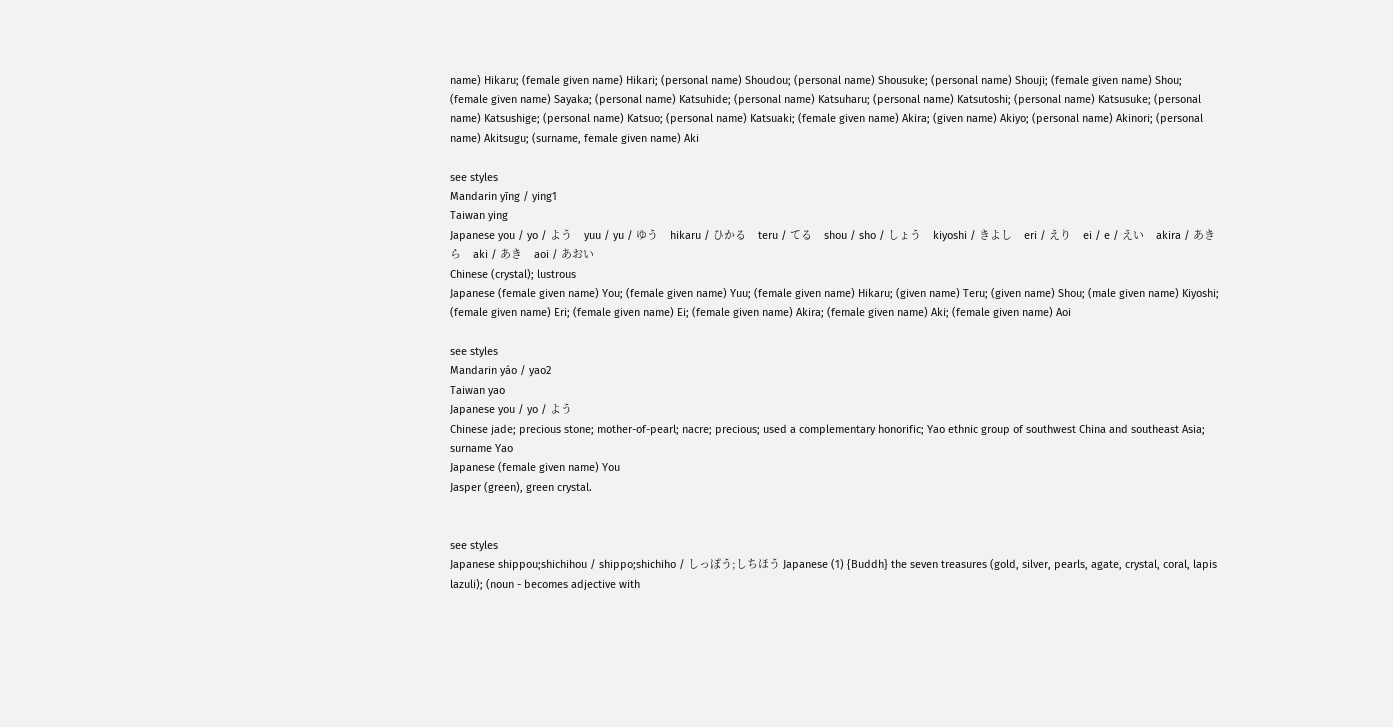name) Hikaru; (female given name) Hikari; (personal name) Shoudou; (personal name) Shousuke; (personal name) Shouji; (female given name) Shou; (female given name) Sayaka; (personal name) Katsuhide; (personal name) Katsuharu; (personal name) Katsutoshi; (personal name) Katsusuke; (personal name) Katsushige; (personal name) Katsuo; (personal name) Katsuaki; (female given name) Akira; (given name) Akiyo; (personal name) Akinori; (personal name) Akitsugu; (surname, female given name) Aki

see styles
Mandarin yīng / ying1
Taiwan ying
Japanese you / yo / よう    yuu / yu / ゆう    hikaru / ひかる    teru / てる    shou / sho / しょう    kiyoshi / きよし    eri / えり    ei / e / えい    akira / あきら    aki / あき    aoi / あおい
Chinese (crystal); lustrous
Japanese (female given name) You; (female given name) Yuu; (female given name) Hikaru; (given name) Teru; (given name) Shou; (male given name) Kiyoshi; (female given name) Eri; (female given name) Ei; (female given name) Akira; (female given name) Aki; (female given name) Aoi

see styles
Mandarin yáo / yao2
Taiwan yao
Japanese you / yo / よう
Chinese jade; precious stone; mother-of-pearl; nacre; precious; used a complementary honorific; Yao ethnic group of southwest China and southeast Asia; surname Yao
Japanese (female given name) You
Jasper (green), green crystal.


see styles
Japanese shippou;shichihou / shippo;shichiho / しっぽう;しちほう Japanese (1) {Buddh} the seven treasures (gold, silver, pearls, agate, crystal, coral, lapis lazuli); (noun - becomes adjective with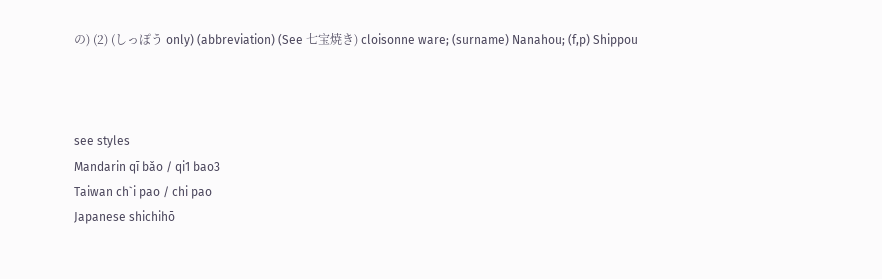の) (2) (しっぽう only) (abbreviation) (See 七宝焼き) cloisonne ware; (surname) Nanahou; (f,p) Shippou



see styles
Mandarin qī bǎo / qi1 bao3
Taiwan ch`i pao / chi pao
Japanese shichihō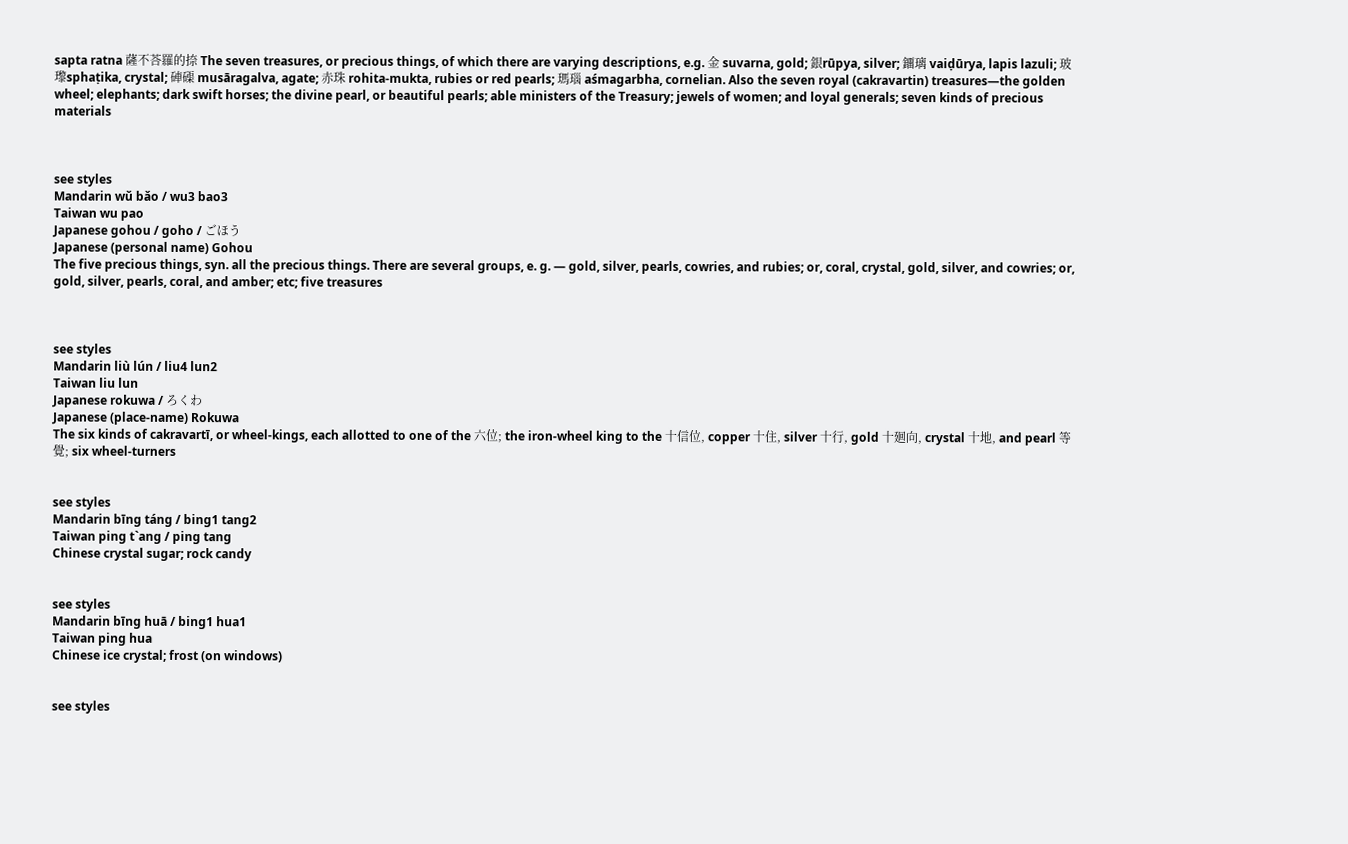sapta ratna 薩不荅羅的捺 The seven treasures, or precious things, of which there are varying descriptions, e.g. 金 suvarna, gold; 銀rūpya, silver; 鐂璃 vaiḍūrya, lapis lazuli; 玻瓈sphaṭika, crystal; 硨磲 musāragalva, agate; 赤珠 rohita-mukta, rubies or red pearls; 瑪瑙 aśmagarbha, cornelian. Also the seven royal (cakravartin) treasures―the golden wheel; elephants; dark swift horses; the divine pearl, or beautiful pearls; able ministers of the Treasury; jewels of women; and loyal generals; seven kinds of precious materials



see styles
Mandarin wǔ bǎo / wu3 bao3
Taiwan wu pao
Japanese gohou / goho / ごほう
Japanese (personal name) Gohou
The five precious things, syn. all the precious things. There are several groups, e. g. — gold, silver, pearls, cowries, and rubies; or, coral, crystal, gold, silver, and cowries; or, gold, silver, pearls, coral, and amber; etc; five treasures



see styles
Mandarin liù lún / liu4 lun2
Taiwan liu lun
Japanese rokuwa / ろくわ
Japanese (place-name) Rokuwa
The six kinds of cakravartī, or wheel-kings, each allotted to one of the 六位; the iron-wheel king to the 十信位, copper 十住, silver 十行, gold 十廻向, crystal 十地, and pearl 等覺; six wheel-turners


see styles
Mandarin bīng táng / bing1 tang2
Taiwan ping t`ang / ping tang
Chinese crystal sugar; rock candy


see styles
Mandarin bīng huā / bing1 hua1
Taiwan ping hua
Chinese ice crystal; frost (on windows)


see styles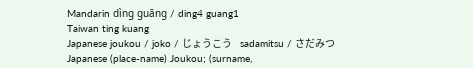Mandarin dìng guāng / ding4 guang1
Taiwan ting kuang
Japanese joukou / joko / じょうこう    sadamitsu / さだみつ
Japanese (place-name) Joukou; (surname,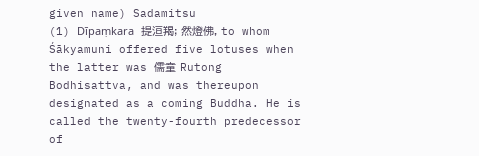given name) Sadamitsu
(1) Dīpaṃkara 提洹羯; 然燈佛, to whom Śākyamuni offered five lotuses when the latter was 儒童 Rutong Bodhisattva, and was thereupon designated as a coming Buddha. He is called the twenty-fourth predecessor of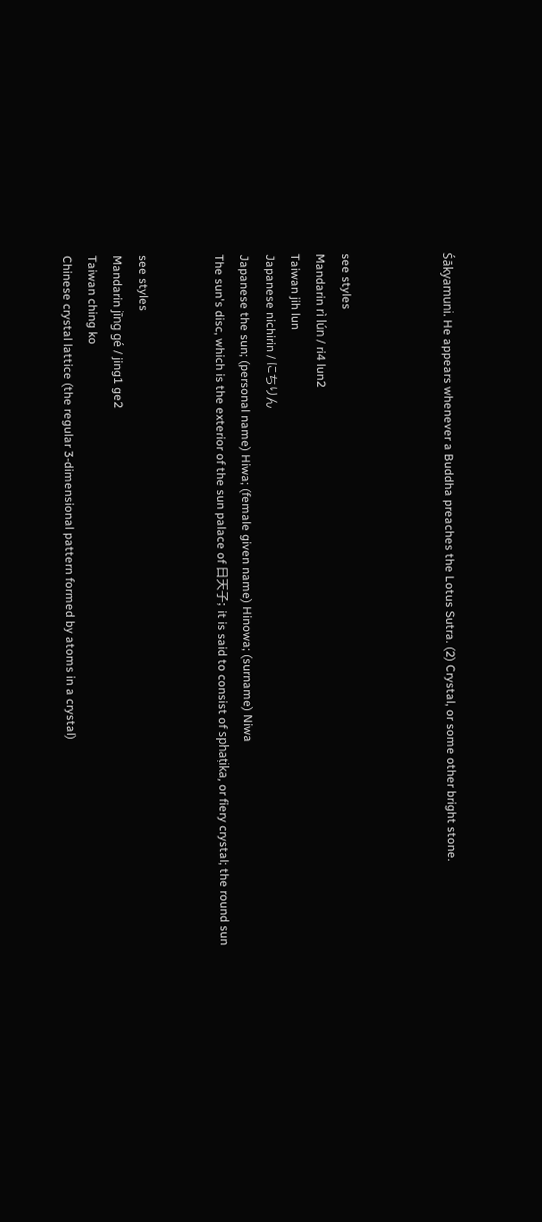Śākyamuni. He appears whenever a Buddha preaches the Lotus Sutra. (2) Crystal, or some other bright stone.



see styles
Mandarin rì lún / ri4 lun2
Taiwan jih lun
Japanese nichirin / にちりん
Japanese the sun; (personal name) Hiwa; (female given name) Hinowa; (surname) Niwa
The sun's disc, which is the exterior of the sun palace of 日天子; it is said to consist of sphaṭika, or fiery crystal; the round sun


see styles
Mandarin jīng gé / jing1 ge2
Taiwan ching ko
Chinese crystal lattice (the regular 3-dimensional pattern formed by atoms in a crystal)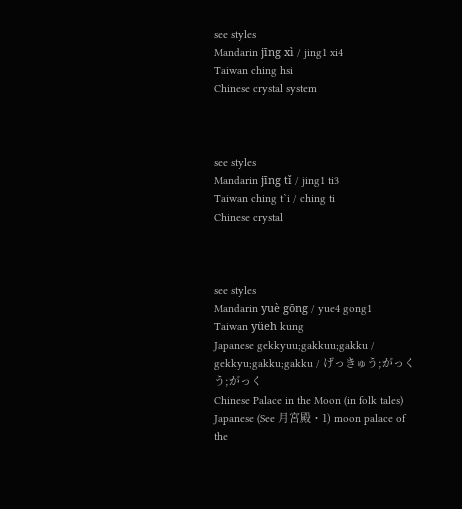see styles
Mandarin jīng xì / jing1 xi4
Taiwan ching hsi
Chinese crystal system



see styles
Mandarin jīng tǐ / jing1 ti3
Taiwan ching t`i / ching ti
Chinese crystal



see styles
Mandarin yuè gōng / yue4 gong1
Taiwan yüeh kung
Japanese gekkyuu;gakkuu;gakku / gekkyu;gakku;gakku / げっきゅう;がっくう;がっく
Chinese Palace in the Moon (in folk tales)
Japanese (See 月宮殿・1) moon palace of the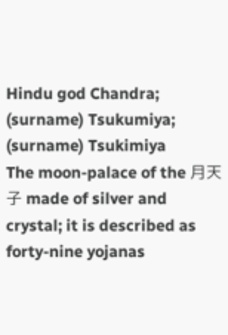Hindu god Chandra; (surname) Tsukumiya; (surname) Tsukimiya
The moon-palace of the 月天子 made of silver and crystal; it is described as forty-nine yojanas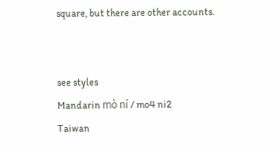square, but there are other accounts.


see styles
Mandarin mò ní / mo4 ni2
Taiwan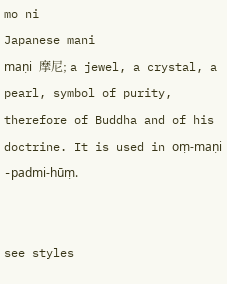mo ni
Japanese mani
maṇi 摩尼; a jewel, a crystal, a pearl, symbol of purity, therefore of Buddha and of his doctrine. It is used in oṃ-maṇi -padmi-hūṃ.


see styles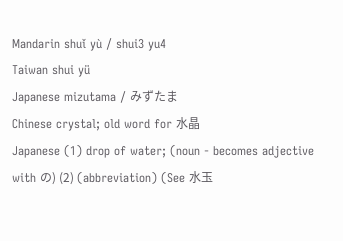Mandarin shuǐ yù / shui3 yu4
Taiwan shui yü
Japanese mizutama / みずたま
Chinese crystal; old word for 水晶
Japanese (1) drop of water; (noun - becomes adjective with の) (2) (abbreviation) (See 水玉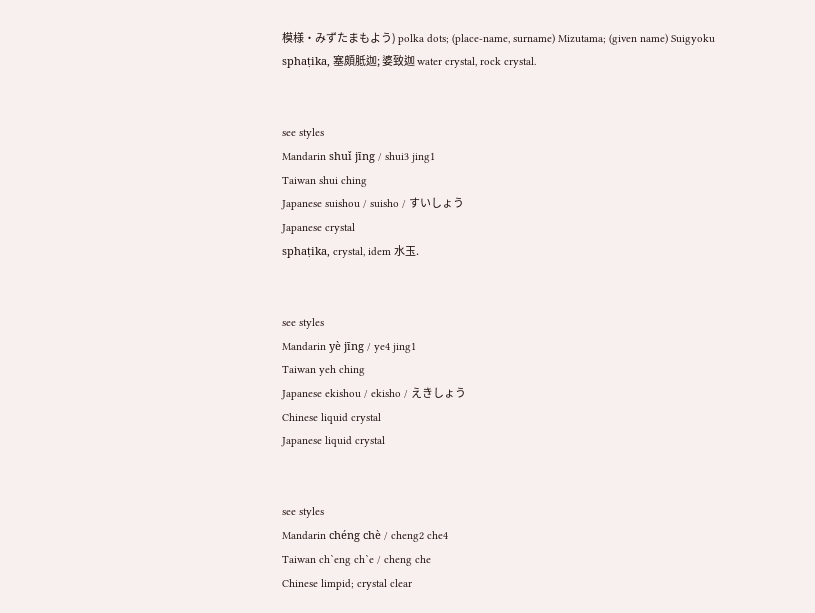模様・みずたまもよう) polka dots; (place-name, surname) Mizutama; (given name) Suigyoku
sphaṭika, 塞頗胝迦; 婆致迦 water crystal, rock crystal.


see styles
Mandarin shuǐ jīng / shui3 jing1
Taiwan shui ching
Japanese suishou / suisho / すいしょう
Japanese crystal
sphaṭika, crystal, idem 水玉.


see styles
Mandarin yè jīng / ye4 jing1
Taiwan yeh ching
Japanese ekishou / ekisho / えきしょう
Chinese liquid crystal
Japanese liquid crystal


see styles
Mandarin chéng chè / cheng2 che4
Taiwan ch`eng ch`e / cheng che
Chinese limpid; crystal clear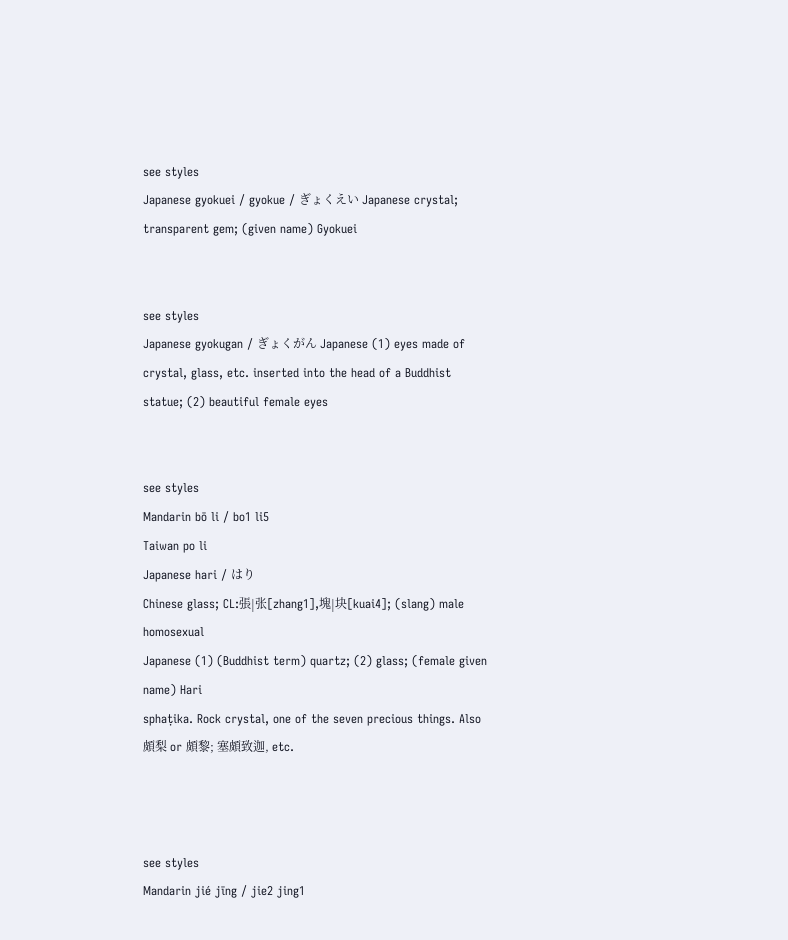see styles
Japanese gyokuei / gyokue / ぎょくえい Japanese crystal; transparent gem; (given name) Gyokuei


see styles
Japanese gyokugan / ぎょくがん Japanese (1) eyes made of crystal, glass, etc. inserted into the head of a Buddhist statue; (2) beautiful female eyes


see styles
Mandarin bō li / bo1 li5
Taiwan po li
Japanese hari / はり
Chinese glass; CL:張|张[zhang1],塊|块[kuai4]; (slang) male homosexual
Japanese (1) (Buddhist term) quartz; (2) glass; (female given name) Hari
sphaṭika. Rock crystal, one of the seven precious things. Also 頗梨 or 頗黎; 塞頗致迦, etc.



see styles
Mandarin jié jīng / jie2 jing1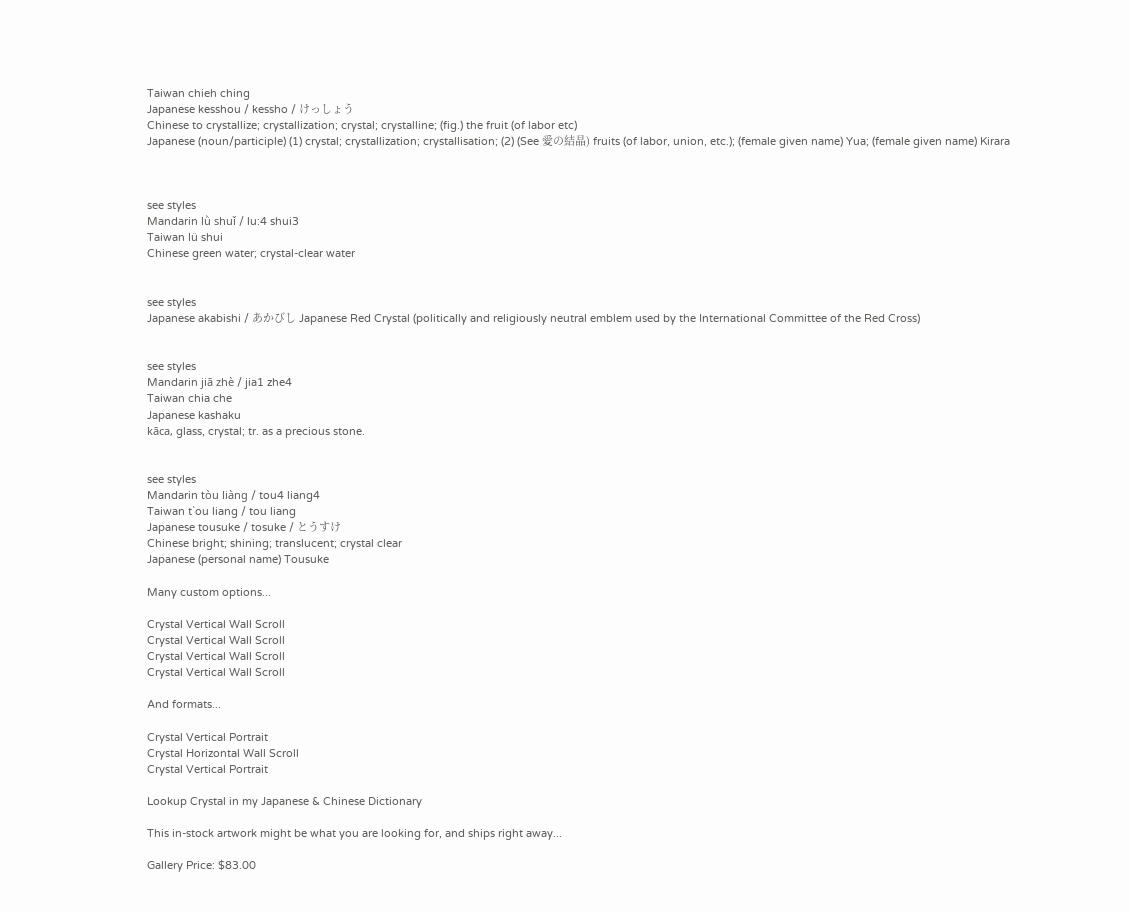Taiwan chieh ching
Japanese kesshou / kessho / けっしょう
Chinese to crystallize; crystallization; crystal; crystalline; (fig.) the fruit (of labor etc)
Japanese (noun/participle) (1) crystal; crystallization; crystallisation; (2) (See 愛の結晶) fruits (of labor, union, etc.); (female given name) Yua; (female given name) Kirara



see styles
Mandarin lǜ shuǐ / lu:4 shui3
Taiwan lü shui
Chinese green water; crystal-clear water


see styles
Japanese akabishi / あかびし Japanese Red Crystal (politically and religiously neutral emblem used by the International Committee of the Red Cross)


see styles
Mandarin jiā zhè / jia1 zhe4
Taiwan chia che
Japanese kashaku
kāca, glass, crystal; tr. as a precious stone.


see styles
Mandarin tòu liàng / tou4 liang4
Taiwan t`ou liang / tou liang
Japanese tousuke / tosuke / とうすけ
Chinese bright; shining; translucent; crystal clear
Japanese (personal name) Tousuke

Many custom options...

Crystal Vertical Wall Scroll
Crystal Vertical Wall Scroll
Crystal Vertical Wall Scroll
Crystal Vertical Wall Scroll

And formats...

Crystal Vertical Portrait
Crystal Horizontal Wall Scroll
Crystal Vertical Portrait

Lookup Crystal in my Japanese & Chinese Dictionary

This in-stock artwork might be what you are looking for, and ships right away...

Gallery Price: $83.00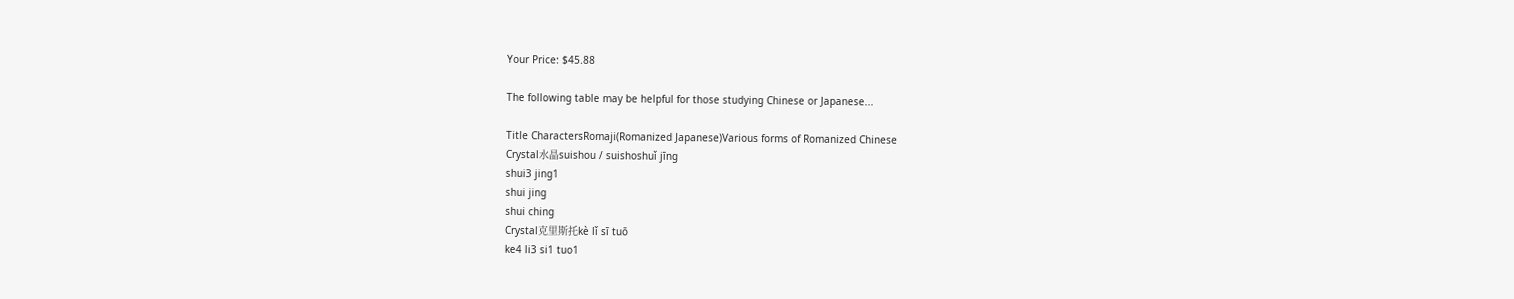Your Price: $45.88

The following table may be helpful for those studying Chinese or Japanese...

Title CharactersRomaji(Romanized Japanese)Various forms of Romanized Chinese
Crystal水晶suishou / suishoshuǐ jīng
shui3 jing1
shui jing
shui ching
Crystal克里斯托kè lǐ sī tuō
ke4 li3 si1 tuo1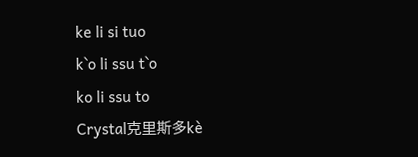ke li si tuo
k`o li ssu t`o
ko li ssu to
Crystal克里斯多kè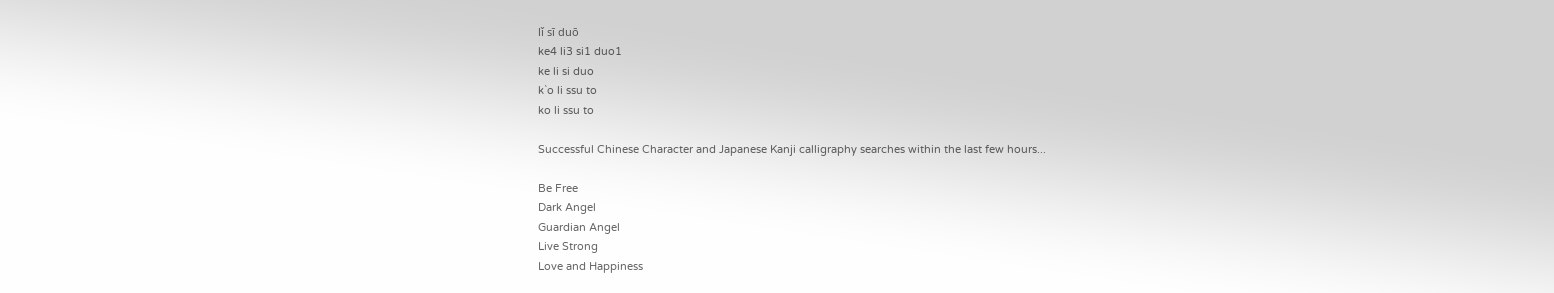lǐ sī duō
ke4 li3 si1 duo1
ke li si duo
k`o li ssu to
ko li ssu to

Successful Chinese Character and Japanese Kanji calligraphy searches within the last few hours...

Be Free
Dark Angel
Guardian Angel
Live Strong
Love and Happiness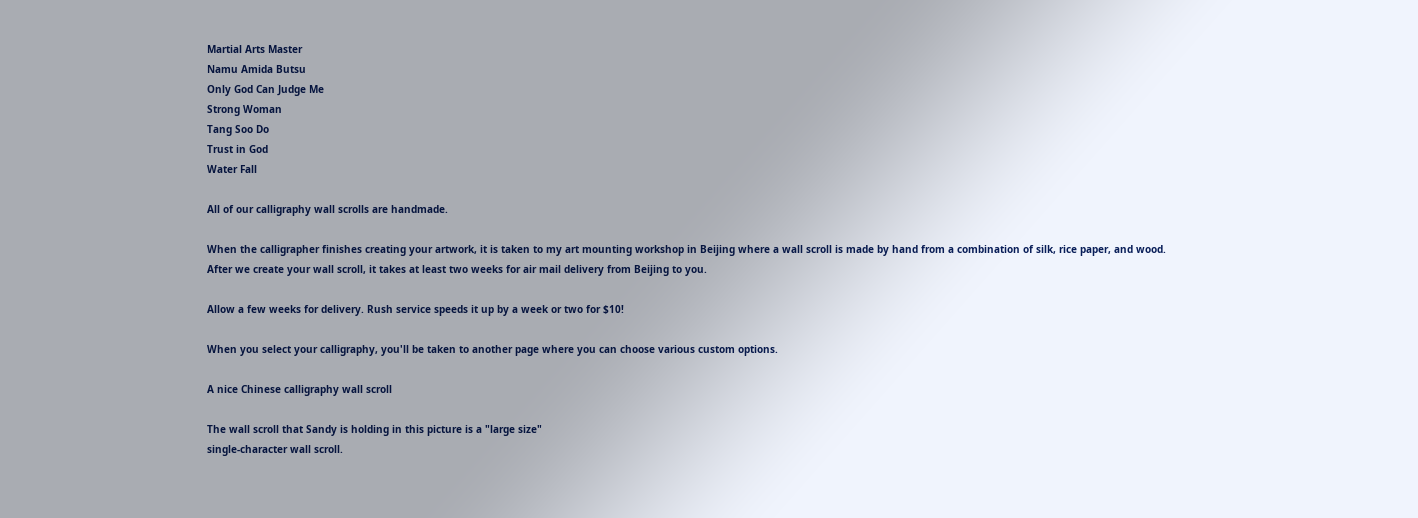Martial Arts Master
Namu Amida Butsu
Only God Can Judge Me
Strong Woman
Tang Soo Do
Trust in God
Water Fall

All of our calligraphy wall scrolls are handmade.

When the calligrapher finishes creating your artwork, it is taken to my art mounting workshop in Beijing where a wall scroll is made by hand from a combination of silk, rice paper, and wood.
After we create your wall scroll, it takes at least two weeks for air mail delivery from Beijing to you.

Allow a few weeks for delivery. Rush service speeds it up by a week or two for $10!

When you select your calligraphy, you'll be taken to another page where you can choose various custom options.

A nice Chinese calligraphy wall scroll

The wall scroll that Sandy is holding in this picture is a "large size"
single-character wall scroll.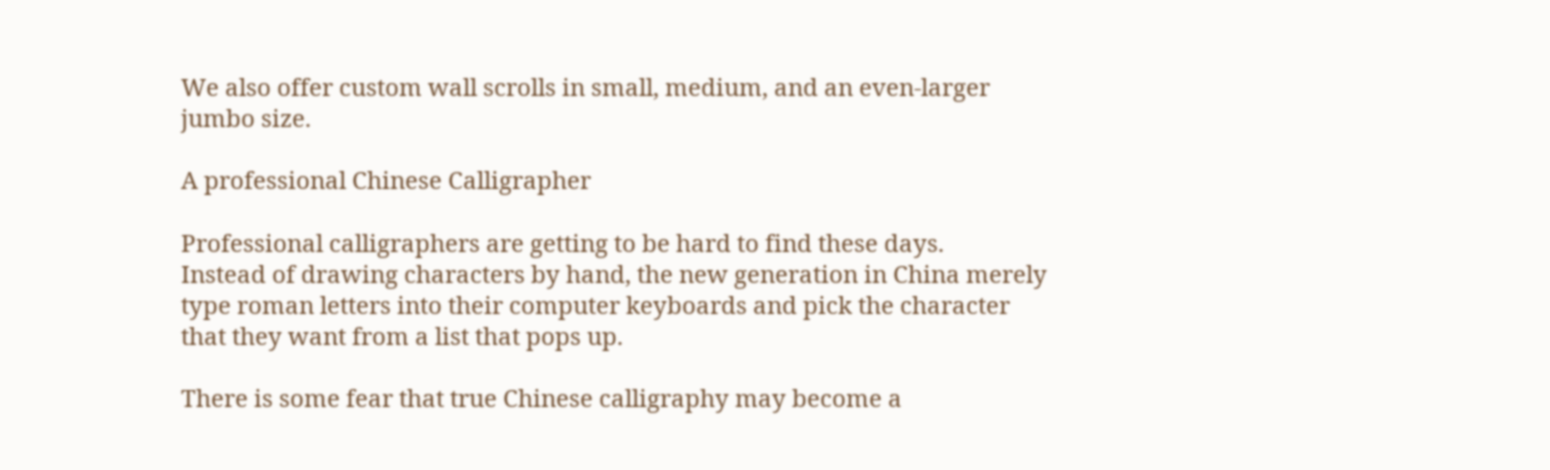We also offer custom wall scrolls in small, medium, and an even-larger jumbo size.

A professional Chinese Calligrapher

Professional calligraphers are getting to be hard to find these days.
Instead of drawing characters by hand, the new generation in China merely type roman letters into their computer keyboards and pick the character that they want from a list that pops up.

There is some fear that true Chinese calligraphy may become a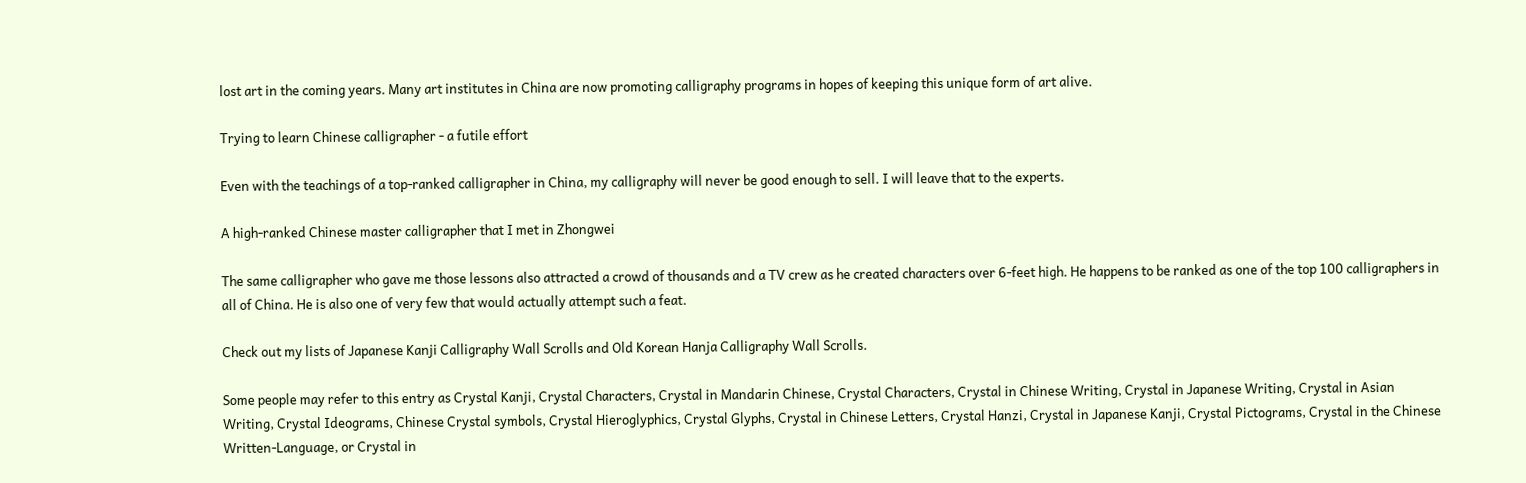lost art in the coming years. Many art institutes in China are now promoting calligraphy programs in hopes of keeping this unique form of art alive.

Trying to learn Chinese calligrapher - a futile effort

Even with the teachings of a top-ranked calligrapher in China, my calligraphy will never be good enough to sell. I will leave that to the experts.

A high-ranked Chinese master calligrapher that I met in Zhongwei

The same calligrapher who gave me those lessons also attracted a crowd of thousands and a TV crew as he created characters over 6-feet high. He happens to be ranked as one of the top 100 calligraphers in all of China. He is also one of very few that would actually attempt such a feat.

Check out my lists of Japanese Kanji Calligraphy Wall Scrolls and Old Korean Hanja Calligraphy Wall Scrolls.

Some people may refer to this entry as Crystal Kanji, Crystal Characters, Crystal in Mandarin Chinese, Crystal Characters, Crystal in Chinese Writing, Crystal in Japanese Writing, Crystal in Asian Writing, Crystal Ideograms, Chinese Crystal symbols, Crystal Hieroglyphics, Crystal Glyphs, Crystal in Chinese Letters, Crystal Hanzi, Crystal in Japanese Kanji, Crystal Pictograms, Crystal in the Chinese Written-Language, or Crystal in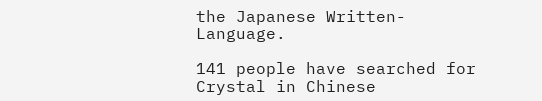the Japanese Written-Language.

141 people have searched for Crystal in Chinese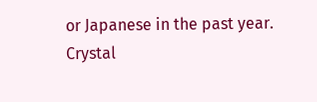or Japanese in the past year.
Crystal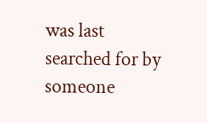was last searched for by someone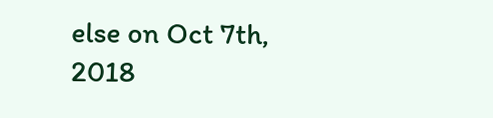else on Oct 7th, 2018